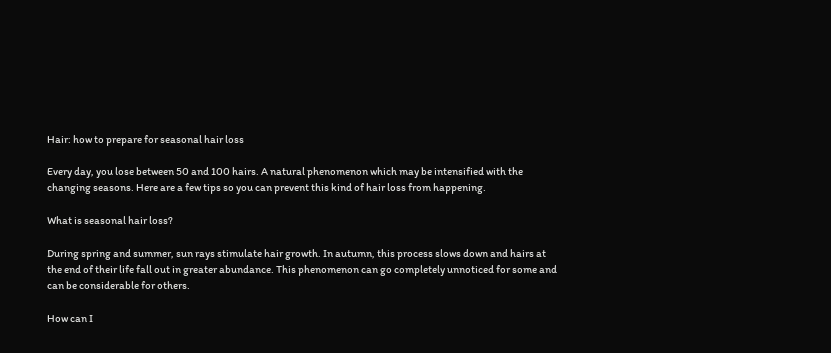Hair: how to prepare for seasonal hair loss

Every day, you lose between 50 and 100 hairs. A natural phenomenon which may be intensified with the changing seasons. Here are a few tips so you can prevent this kind of hair loss from happening.

What is seasonal hair loss?

During spring and summer, sun rays stimulate hair growth. In autumn, this process slows down and hairs at the end of their life fall out in greater abundance. This phenomenon can go completely unnoticed for some and can be considerable for others.

How can I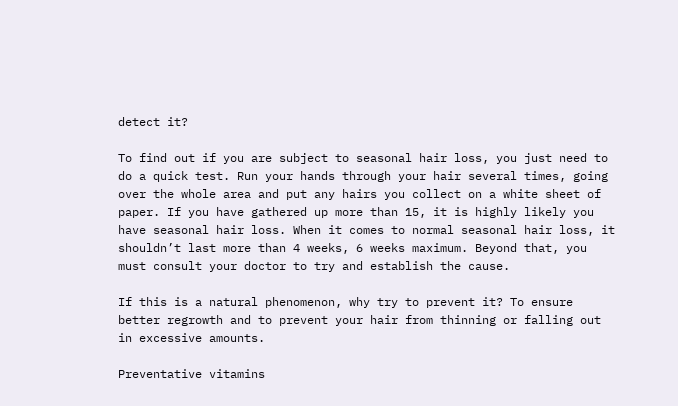detect it?

To find out if you are subject to seasonal hair loss, you just need to do a quick test. Run your hands through your hair several times, going over the whole area and put any hairs you collect on a white sheet of paper. If you have gathered up more than 15, it is highly likely you have seasonal hair loss. When it comes to normal seasonal hair loss, it shouldn’t last more than 4 weeks, 6 weeks maximum. Beyond that, you must consult your doctor to try and establish the cause.

If this is a natural phenomenon, why try to prevent it? To ensure better regrowth and to prevent your hair from thinning or falling out in excessive amounts.

Preventative vitamins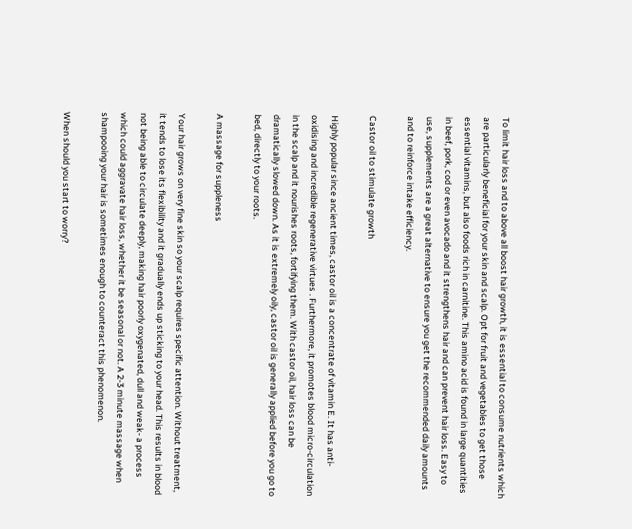To limit hair loss and to above all boost hair growth, it is essential to consume nutrients which are particularly beneficial for your skin and scalp. Opt for fruit and vegetables to get those essential vitamins, but also foods rich in carnitine. This amino acid is found in large quantities in beef, pork, cod or even avocado and it strengthens hair and can prevent hair loss. Easy to use, supplements are a great alternative to ensure you get the recommended daily amounts and to reinforce intake efficiency.

Castor oil to stimulate growth

Highly popular since ancient times, castor oil is a concentrate of vitamin E. It has anti-oxidising and incredible regenerative virtues . Furthermore, it promotes blood micro-circulation in the scalp and it nourishes roots, fortifying them. With castor oil, hair loss can be dramatically slowed down. As it is extremely oily, castor oil is generally applied before you go to bed, directly to your roots.

A massage for suppleness

Your hair grows on very fine skin so your scalp requires specific attention. Without treatment, it tends to lose its flexibility and it gradually ends up sticking to your head. This results in blood not being able to circulate deeply, making hair poorly oxygenated, dull and weak- a process which could aggravate hair loss, whether it be seasonal or not. A 2-3 minute massage when shampooing your hair is sometimes enough to counteract this phenomenon.

When should you start to worry?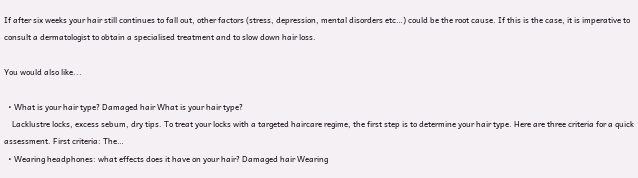If after six weeks your hair still continues to fall out, other factors (stress, depression, mental disorders etc…) could be the root cause. If this is the case, it is imperative to consult a dermatologist to obtain a specialised treatment and to slow down hair loss.

You would also like...

  • What is your hair type? Damaged hair What is your hair type?
    Lacklustre locks, excess sebum, dry tips. To treat your locks with a targeted haircare regime, the first step is to determine your hair type. Here are three criteria for a quick assessment. First criteria: The…
  • Wearing headphones: what effects does it have on your hair? Damaged hair Wearing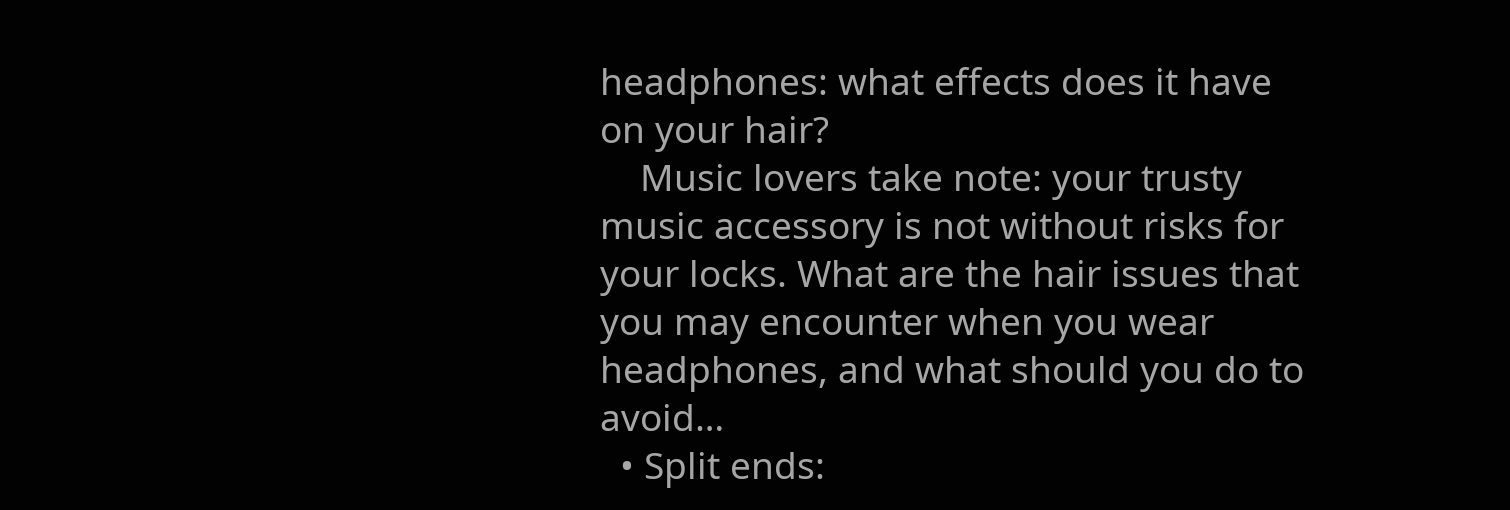headphones: what effects does it have on your hair?
    Music lovers take note: your trusty music accessory is not without risks for your locks. What are the hair issues that you may encounter when you wear headphones, and what should you do to avoid…
  • Split ends: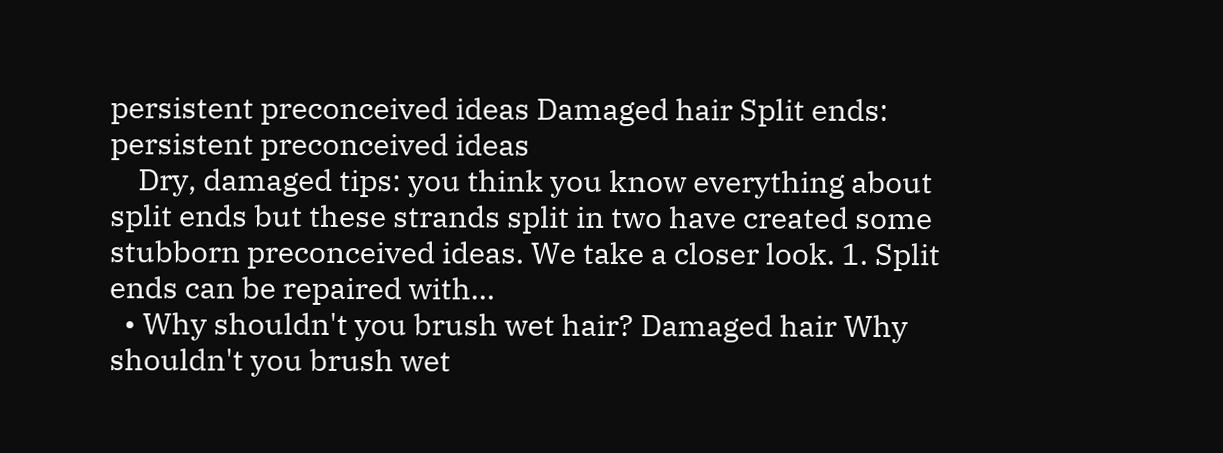persistent preconceived ideas Damaged hair Split ends: persistent preconceived ideas
    Dry, damaged tips: you think you know everything about split ends but these strands split in two have created some stubborn preconceived ideas. We take a closer look. 1. Split ends can be repaired with…
  • Why shouldn't you brush wet hair? Damaged hair Why shouldn't you brush wet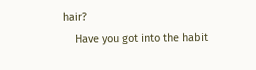hair?
    Have you got into the habit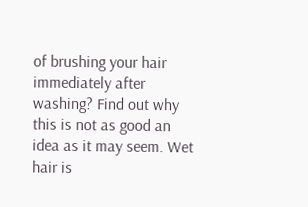of brushing your hair immediately after washing? Find out why this is not as good an idea as it may seem. Wet hair is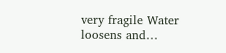very fragile Water loosens and…